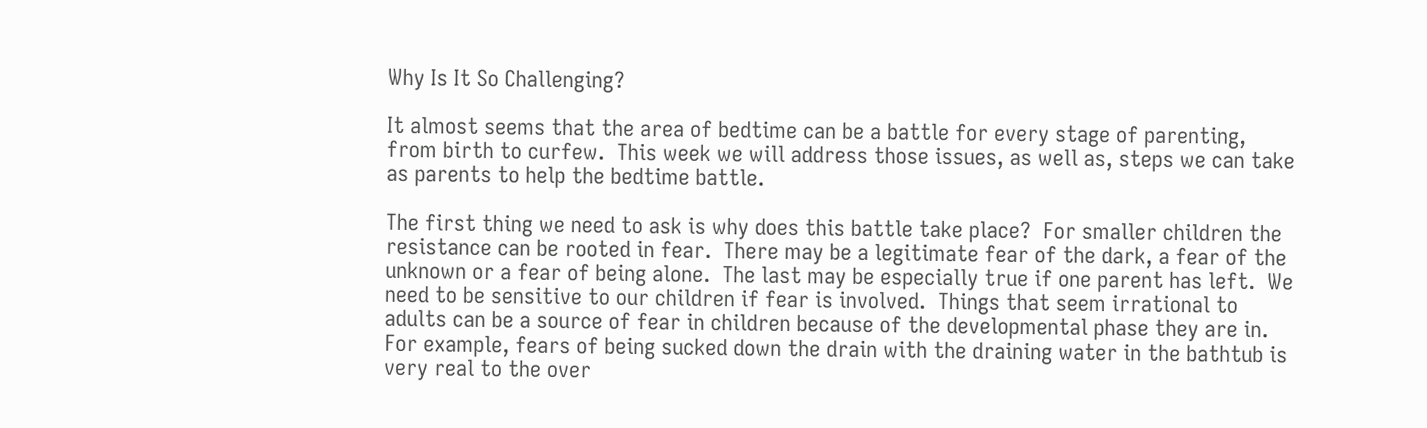Why Is It So Challenging?

It almost seems that the area of bedtime can be a battle for every stage of parenting, from birth to curfew.  This week we will address those issues, as well as, steps we can take as parents to help the bedtime battle.

The first thing we need to ask is why does this battle take place?  For smaller children the resistance can be rooted in fear.  There may be a legitimate fear of the dark, a fear of the unknown or a fear of being alone.  The last may be especially true if one parent has left.  We need to be sensitive to our children if fear is involved.  Things that seem irrational to adults can be a source of fear in children because of the developmental phase they are in.  For example, fears of being sucked down the drain with the draining water in the bathtub is very real to the over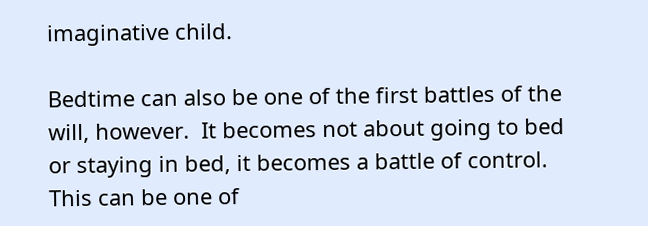imaginative child.

Bedtime can also be one of the first battles of the will, however.  It becomes not about going to bed or staying in bed, it becomes a battle of control.  This can be one of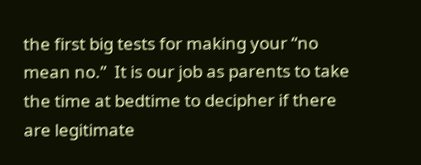the first big tests for making your “no mean no.”  It is our job as parents to take the time at bedtime to decipher if there are legitimate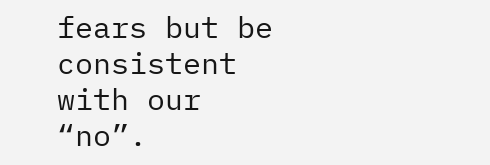fears but be consistent with our “no”.